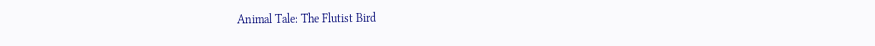Animal Tale: The Flutist Bird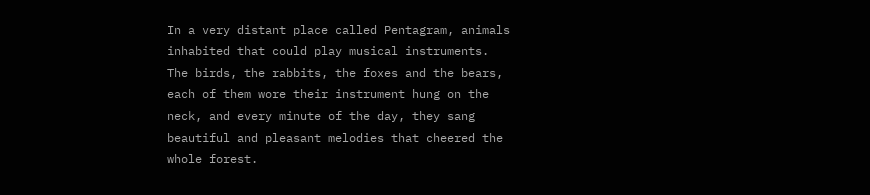In a very distant place called Pentagram, animals inhabited that could play musical instruments. The birds, the rabbits, the foxes and the bears, each of them wore their instrument hung on the neck, and every minute of the day, they sang beautiful and pleasant melodies that cheered the whole forest.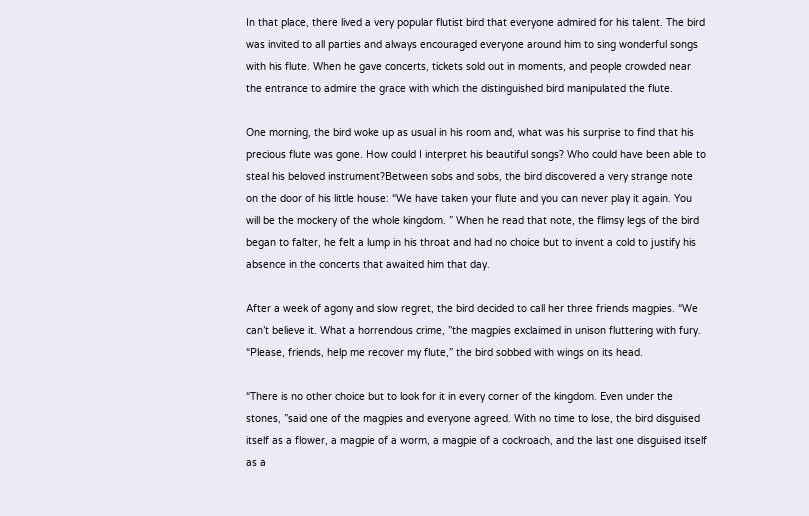In that place, there lived a very popular flutist bird that everyone admired for his talent. The bird was invited to all parties and always encouraged everyone around him to sing wonderful songs with his flute. When he gave concerts, tickets sold out in moments, and people crowded near the entrance to admire the grace with which the distinguished bird manipulated the flute.

One morning, the bird woke up as usual in his room and, what was his surprise to find that his precious flute was gone. How could I interpret his beautiful songs? Who could have been able to steal his beloved instrument?Between sobs and sobs, the bird discovered a very strange note on the door of his little house: “We have taken your flute and you can never play it again. You will be the mockery of the whole kingdom. ” When he read that note, the flimsy legs of the bird began to falter, he felt a lump in his throat and had no choice but to invent a cold to justify his absence in the concerts that awaited him that day.

After a week of agony and slow regret, the bird decided to call her three friends magpies. “We can’t believe it. What a horrendous crime, ”the magpies exclaimed in unison fluttering with fury. “Please, friends, help me recover my flute,” the bird sobbed with wings on its head.

“There is no other choice but to look for it in every corner of the kingdom. Even under the stones, ”said one of the magpies and everyone agreed. With no time to lose, the bird disguised itself as a flower, a magpie of a worm, a magpie of a cockroach, and the last one disguised itself as a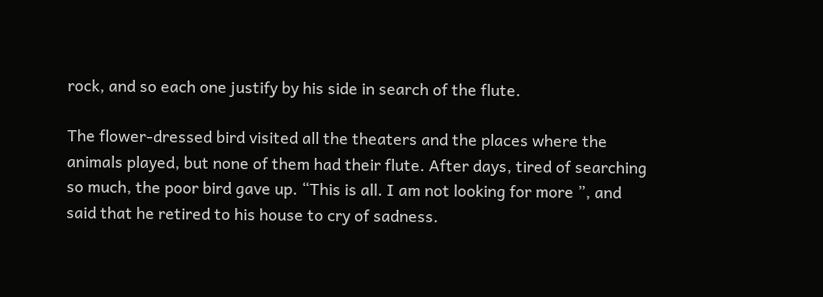rock, and so each one justify by his side in search of the flute.

The flower-dressed bird visited all the theaters and the places where the animals played, but none of them had their flute. After days, tired of searching so much, the poor bird gave up. “This is all. I am not looking for more ”, and said that he retired to his house to cry of sadness.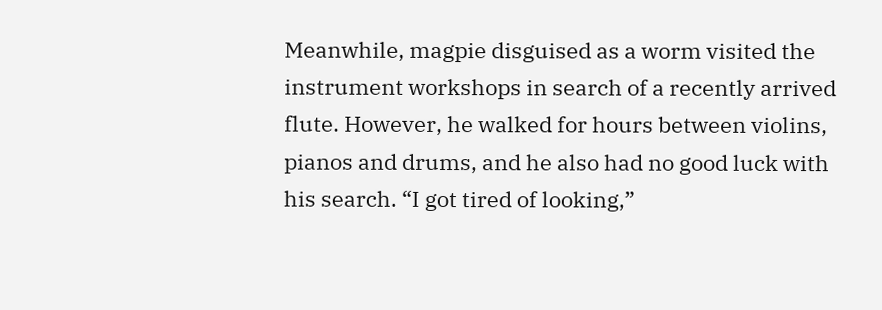Meanwhile, magpie disguised as a worm visited the instrument workshops in search of a recently arrived flute. However, he walked for hours between violins, pianos and drums, and he also had no good luck with his search. “I got tired of looking,”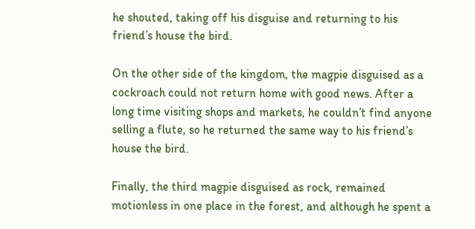he shouted, taking off his disguise and returning to his friend’s house the bird.

On the other side of the kingdom, the magpie disguised as a cockroach could not return home with good news. After a long time visiting shops and markets, he couldn’t find anyone selling a flute, so he returned the same way to his friend’s house the bird.

Finally, the third magpie disguised as rock, remained motionless in one place in the forest, and although he spent a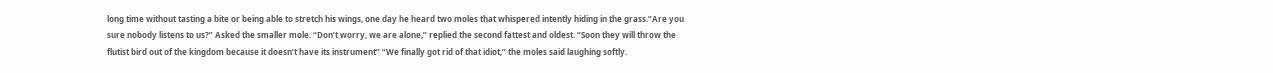long time without tasting a bite or being able to stretch his wings, one day he heard two moles that whispered intently hiding in the grass.”Are you sure nobody listens to us?” Asked the smaller mole. “Don’t worry, we are alone,” replied the second fattest and oldest. “Soon they will throw the flutist bird out of the kingdom because it doesn’t have its instrument” “We finally got rid of that idiot,” the moles said laughing softly.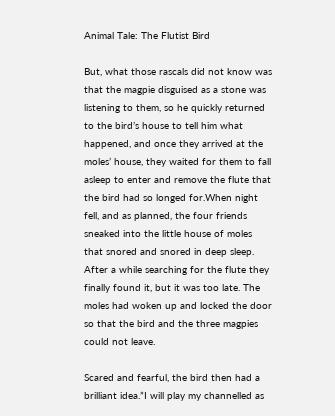Animal Tale: The Flutist Bird

But, what those rascals did not know was that the magpie disguised as a stone was listening to them, so he quickly returned to the bird’s house to tell him what happened, and once they arrived at the moles’ house, they waited for them to fall asleep to enter and remove the flute that the bird had so longed for.When night fell, and as planned, the four friends sneaked into the little house of moles that snored and snored in deep sleep. After a while searching for the flute they finally found it, but it was too late. The moles had woken up and locked the door so that the bird and the three magpies could not leave.

Scared and fearful, the bird then had a brilliant idea.”I will play my channelled as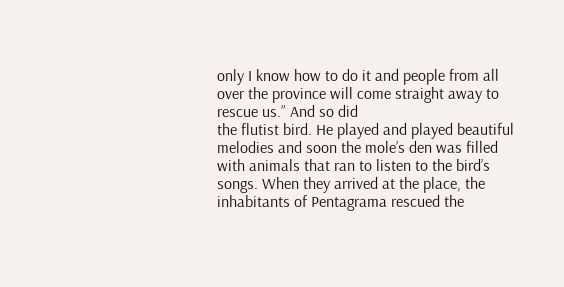only I know how to do it and people from all over the province will come straight away to rescue us.” And so did
the flutist bird. He played and played beautiful melodies and soon the mole’s den was filled with animals that ran to listen to the bird’s songs. When they arrived at the place, the inhabitants of Pentagrama rescued the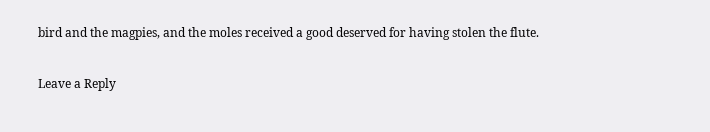bird and the magpies, and the moles received a good deserved for having stolen the flute.

Leave a Reply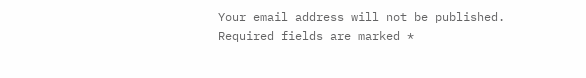Your email address will not be published. Required fields are marked *